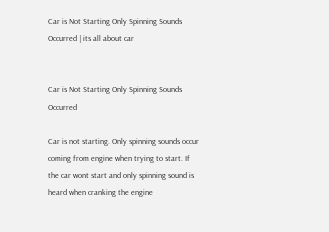Car is Not Starting Only Spinning Sounds Occurred | its all about car


Car is Not Starting Only Spinning Sounds Occurred

Car is not starting. Only spinning sounds occur coming from engine when trying to start. If the car wont start and only spinning sound is heard when cranking the engine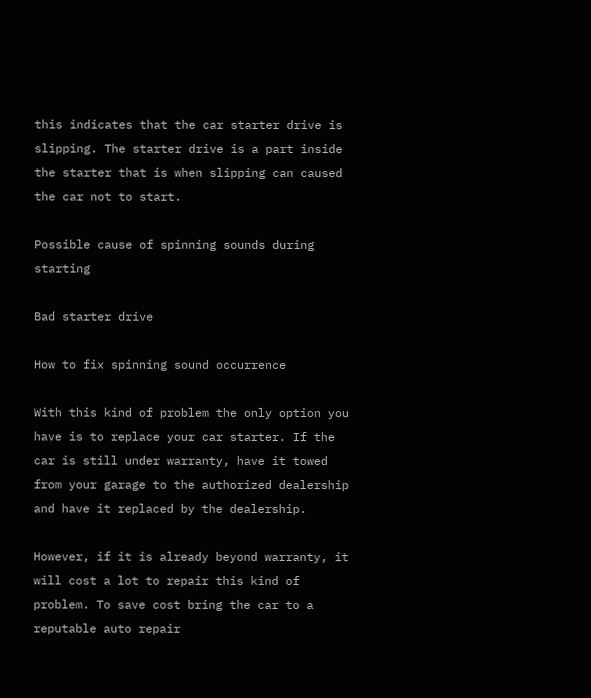this indicates that the car starter drive is slipping. The starter drive is a part inside the starter that is when slipping can caused the car not to start.

Possible cause of spinning sounds during starting

Bad starter drive

How to fix spinning sound occurrence

With this kind of problem the only option you have is to replace your car starter. If the car is still under warranty, have it towed from your garage to the authorized dealership and have it replaced by the dealership.

However, if it is already beyond warranty, it will cost a lot to repair this kind of problem. To save cost bring the car to a reputable auto repair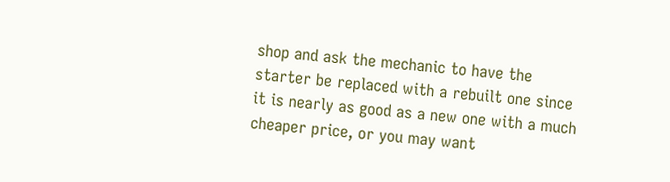shop and ask the mechanic to have the starter be replaced with a rebuilt one since it is nearly as good as a new one with a much cheaper price, or you may want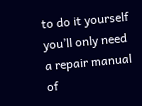to do it yourself you’ll only need a repair manual of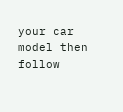your car model then follow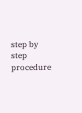step by step procedure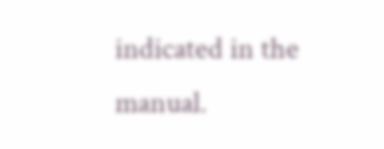indicated in the manual.